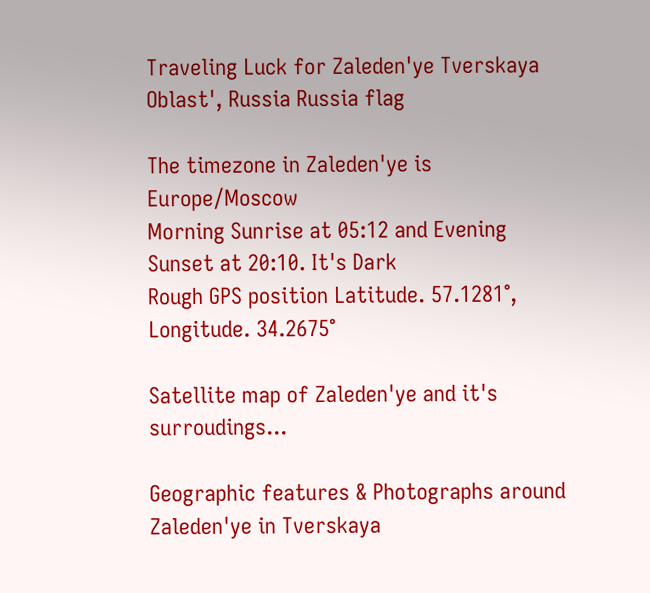Traveling Luck for Zaleden'ye Tverskaya Oblast', Russia Russia flag

The timezone in Zaleden'ye is Europe/Moscow
Morning Sunrise at 05:12 and Evening Sunset at 20:10. It's Dark
Rough GPS position Latitude. 57.1281°, Longitude. 34.2675°

Satellite map of Zaleden'ye and it's surroudings...

Geographic features & Photographs around Zaleden'ye in Tverskaya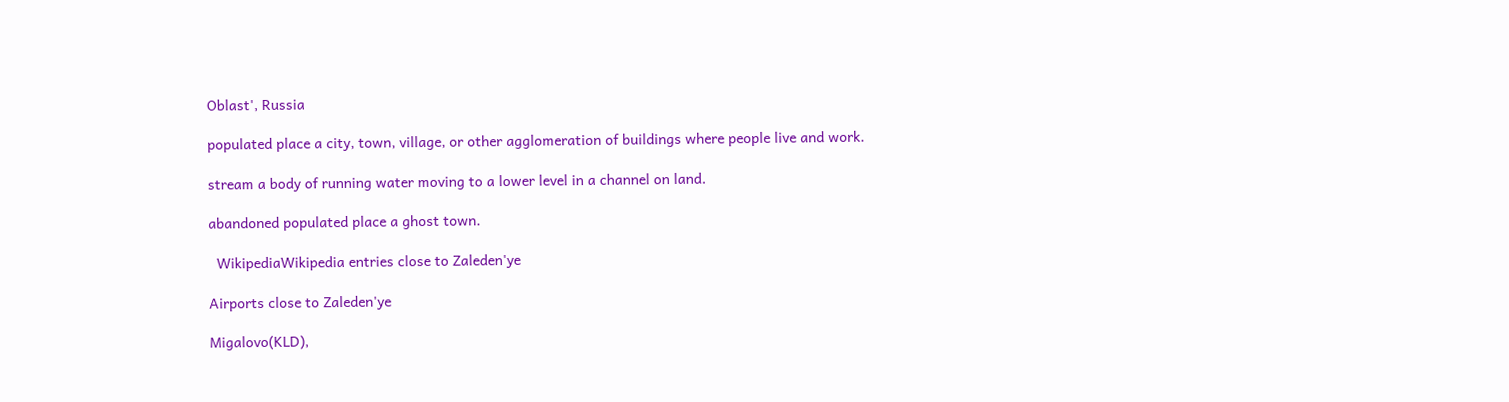Oblast', Russia

populated place a city, town, village, or other agglomeration of buildings where people live and work.

stream a body of running water moving to a lower level in a channel on land.

abandoned populated place a ghost town.

  WikipediaWikipedia entries close to Zaleden'ye

Airports close to Zaleden'ye

Migalovo(KLD),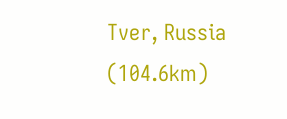Tver, Russia (104.6km)